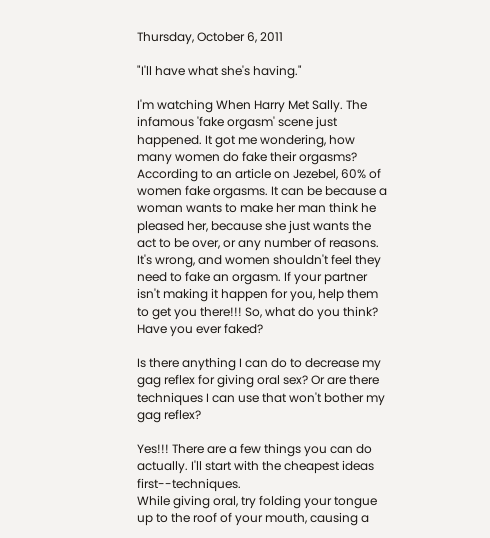Thursday, October 6, 2011

"I'll have what she's having."

I'm watching When Harry Met Sally. The infamous 'fake orgasm' scene just happened. It got me wondering, how many women do fake their orgasms? According to an article on Jezebel, 60% of women fake orgasms. It can be because a woman wants to make her man think he pleased her, because she just wants the act to be over, or any number of reasons. It's wrong, and women shouldn't feel they need to fake an orgasm. If your partner isn't making it happen for you, help them to get you there!!! So, what do you think? Have you ever faked?

Is there anything I can do to decrease my gag reflex for giving oral sex? Or are there techniques I can use that won't bother my gag reflex?

Yes!!! There are a few things you can do actually. I'll start with the cheapest ideas first--techniques.
While giving oral, try folding your tongue up to the roof of your mouth, causing a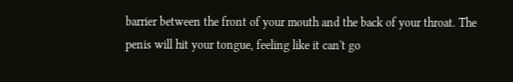barrier between the front of your mouth and the back of your throat. The penis will hit your tongue, feeling like it can't go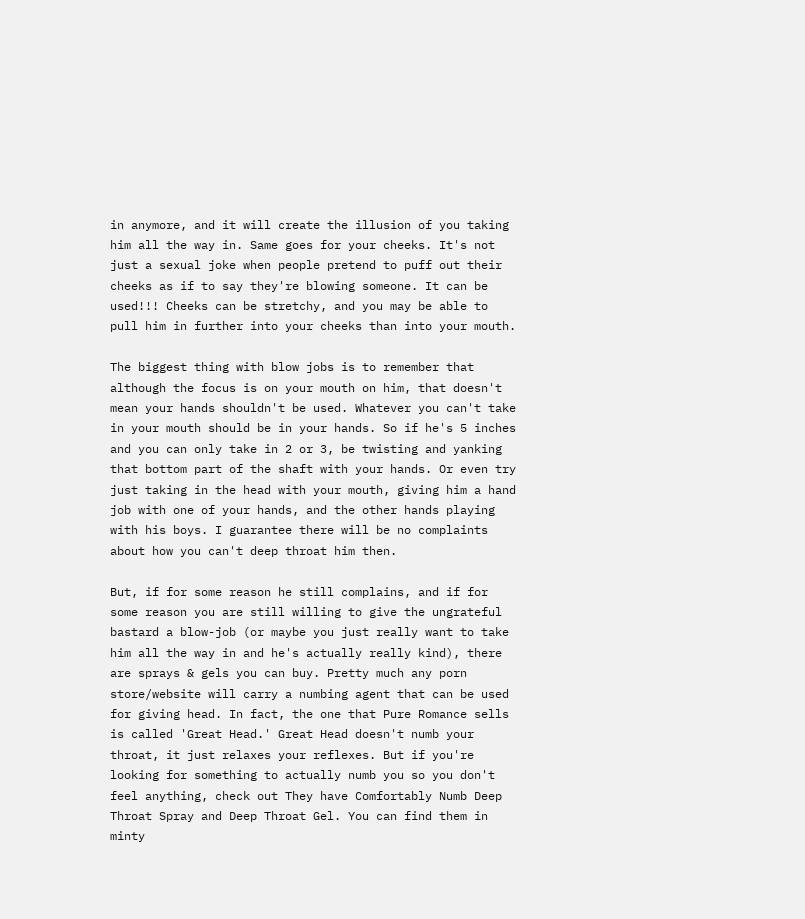in anymore, and it will create the illusion of you taking him all the way in. Same goes for your cheeks. It's not just a sexual joke when people pretend to puff out their cheeks as if to say they're blowing someone. It can be used!!! Cheeks can be stretchy, and you may be able to pull him in further into your cheeks than into your mouth.

The biggest thing with blow jobs is to remember that although the focus is on your mouth on him, that doesn't mean your hands shouldn't be used. Whatever you can't take in your mouth should be in your hands. So if he's 5 inches and you can only take in 2 or 3, be twisting and yanking that bottom part of the shaft with your hands. Or even try just taking in the head with your mouth, giving him a hand job with one of your hands, and the other hands playing with his boys. I guarantee there will be no complaints about how you can't deep throat him then.

But, if for some reason he still complains, and if for some reason you are still willing to give the ungrateful bastard a blow-job (or maybe you just really want to take him all the way in and he's actually really kind), there are sprays & gels you can buy. Pretty much any porn store/website will carry a numbing agent that can be used for giving head. In fact, the one that Pure Romance sells is called 'Great Head.' Great Head doesn't numb your throat, it just relaxes your reflexes. But if you're looking for something to actually numb you so you don't feel anything, check out They have Comfortably Numb Deep Throat Spray and Deep Throat Gel. You can find them in minty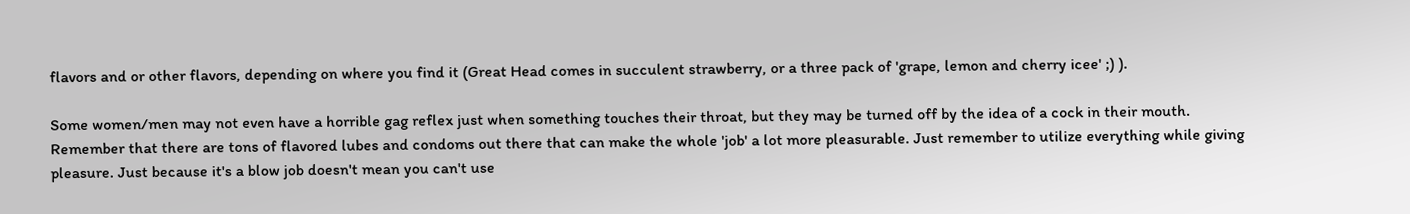flavors and or other flavors, depending on where you find it (Great Head comes in succulent strawberry, or a three pack of 'grape, lemon and cherry icee' ;) ).

Some women/men may not even have a horrible gag reflex just when something touches their throat, but they may be turned off by the idea of a cock in their mouth. Remember that there are tons of flavored lubes and condoms out there that can make the whole 'job' a lot more pleasurable. Just remember to utilize everything while giving pleasure. Just because it's a blow job doesn't mean you can't use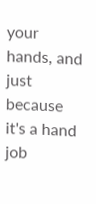your hands, and just because it's a hand job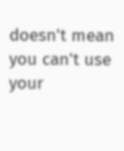doesn't mean you can't use your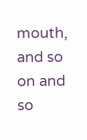mouth, and so on and so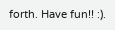forth. Have fun!! :).